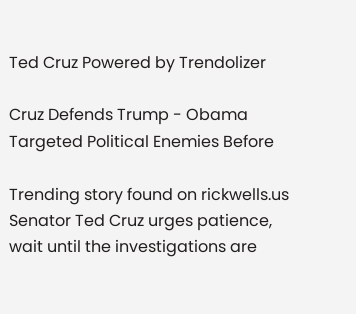Ted Cruz Powered by Trendolizer

Cruz Defends Trump - Obama Targeted Political Enemies Before

Trending story found on rickwells.us
Senator Ted Cruz urges patience, wait until the investigations are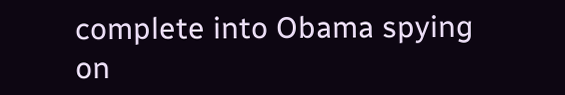complete into Obama spying on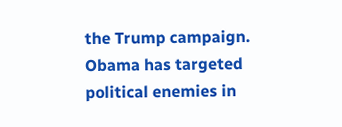the Trump campaign. Obama has targeted political enemies in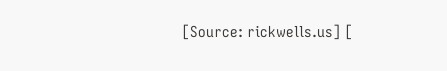[Source: rickwells.us] [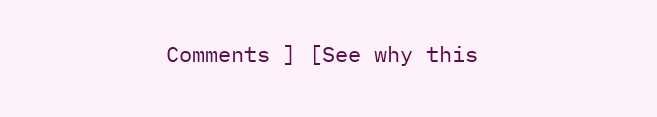Comments ] [See why this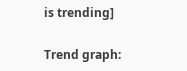is trending]

Trend graph: